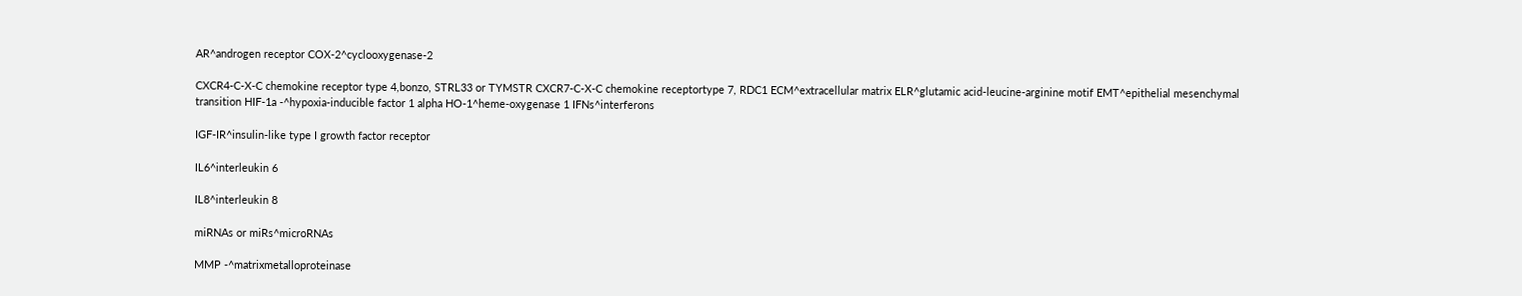AR^androgen receptor COX-2^cyclooxygenase-2

CXCR4-C-X-C chemokine receptor type 4,bonzo, STRL33 or TYMSTR CXCR7-C-X-C chemokine receptortype 7, RDC1 ECM^extracellular matrix ELR^glutamic acid-leucine-arginine motif EMT^epithelial mesenchymal transition HIF-1a -^hypoxia-inducible factor 1 alpha HO-1^heme-oxygenase 1 IFNs^interferons

IGF-IR^insulin-like type I growth factor receptor

IL6^interleukin 6

IL8^interleukin 8

miRNAs or miRs^microRNAs

MMP -^matrixmetalloproteinase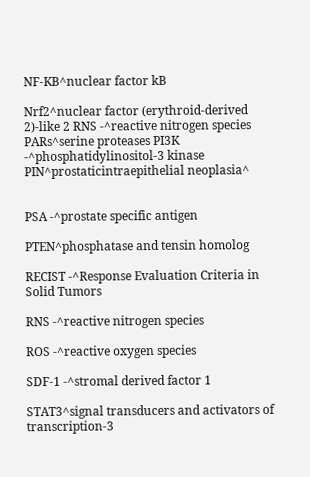NF-KB^nuclear factor kB

Nrf2^nuclear factor (erythroid-derived 2)-like 2 RNS -^reactive nitrogen species PARs^serine proteases PI3K -^phosphatidylinositol-3 kinase PIN^prostaticintraepithelial neoplasia^


PSA -^prostate specific antigen

PTEN^phosphatase and tensin homolog

RECIST -^Response Evaluation Criteria in Solid Tumors

RNS -^reactive nitrogen species

ROS -^reactive oxygen species

SDF-1 -^stromal derived factor 1

STAT3^signal transducers and activators of transcription-3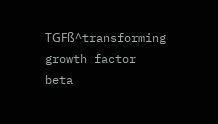TGFß^transforming growth factor beta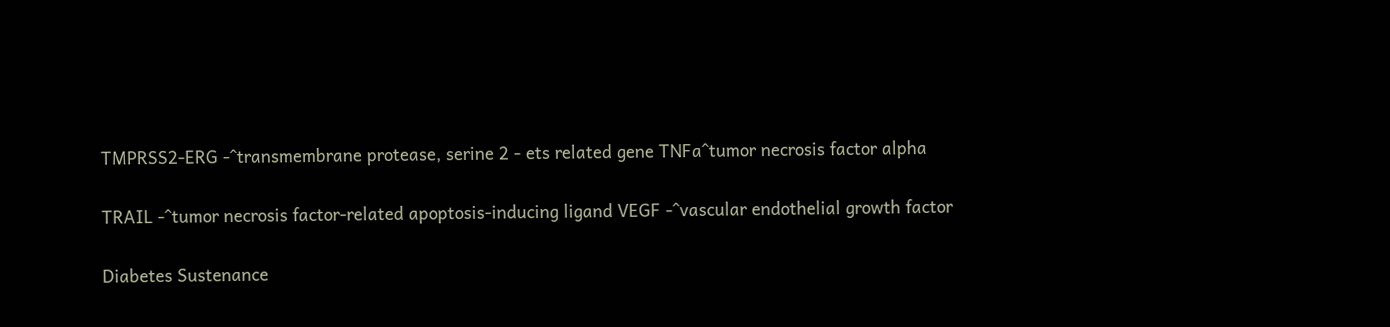TMPRSS2-ERG -^transmembrane protease, serine 2 - ets related gene TNFa^tumor necrosis factor alpha

TRAIL -^tumor necrosis factor-related apoptosis-inducing ligand VEGF -^vascular endothelial growth factor

Diabetes Sustenance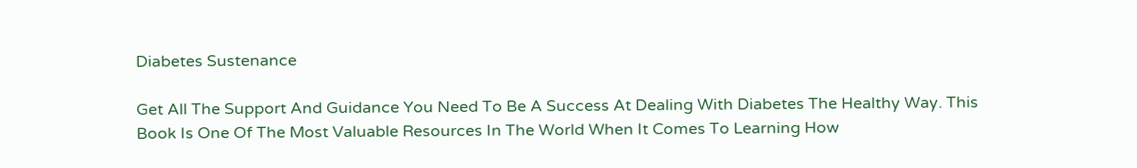Diabetes Sustenance

Get All The Support And Guidance You Need To Be A Success At Dealing With Diabetes The Healthy Way. This Book Is One Of The Most Valuable Resources In The World When It Comes To Learning How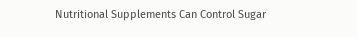Nutritional Supplements Can Control Sugar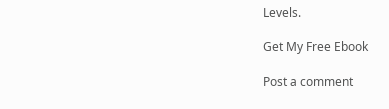Levels.

Get My Free Ebook

Post a comment